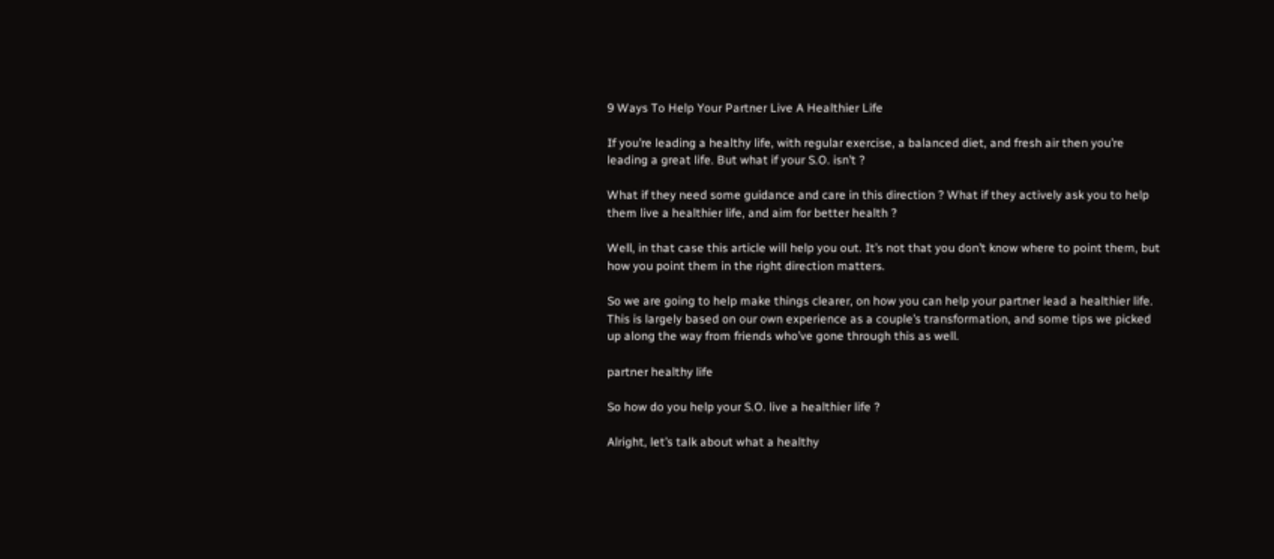9 Ways To Help Your Partner Live A Healthier Life

If you’re leading a healthy life, with regular exercise, a balanced diet, and fresh air then you’re leading a great life. But what if your S.O. isn’t ?

What if they need some guidance and care in this direction ? What if they actively ask you to help them live a healthier life, and aim for better health ?

Well, in that case this article will help you out. It’s not that you don’t know where to point them, but how you point them in the right direction matters.

So we are going to help make things clearer, on how you can help your partner lead a healthier life. This is largely based on our own experience as a couple’s transformation, and some tips we picked up along the way from friends who’ve gone through this as well.

partner healthy life

So how do you help your S.O. live a healthier life ?

Alright, let’s talk about what a healthy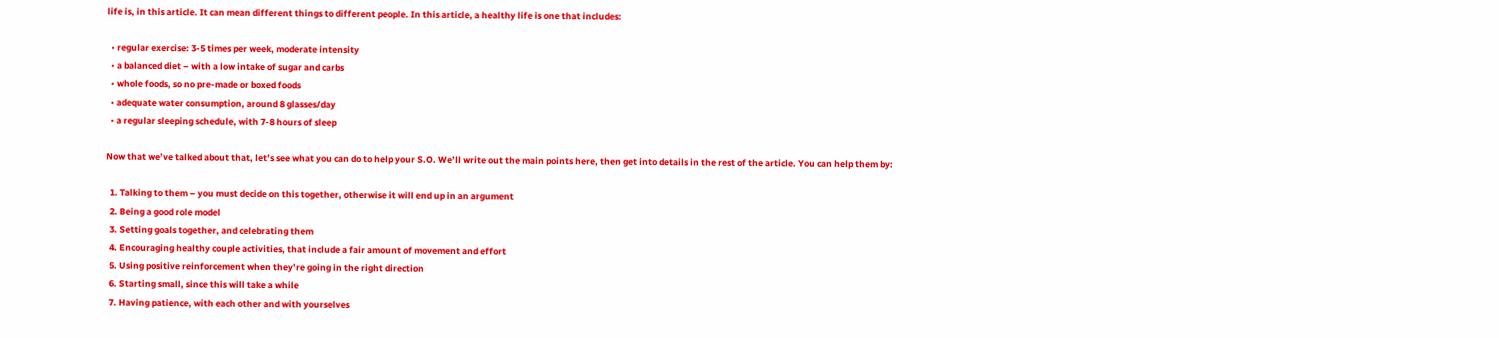life is, in this article. It can mean different things to different people. In this article, a healthy life is one that includes:

  • regular exercise: 3-5 times per week, moderate intensity
  • a balanced diet – with a low intake of sugar and carbs
  • whole foods, so no pre-made or boxed foods
  • adequate water consumption, around 8 glasses/day
  • a regular sleeping schedule, with 7-8 hours of sleep

Now that we’ve talked about that, let’s see what you can do to help your S.O. We’ll write out the main points here, then get into details in the rest of the article. You can help them by:

  1. Talking to them – you must decide on this together, otherwise it will end up in an argument
  2. Being a good role model
  3. Setting goals together, and celebrating them
  4. Encouraging healthy couple activities, that include a fair amount of movement and effort
  5. Using positive reinforcement when they’re going in the right direction
  6. Starting small, since this will take a while
  7. Having patience, with each other and with yourselves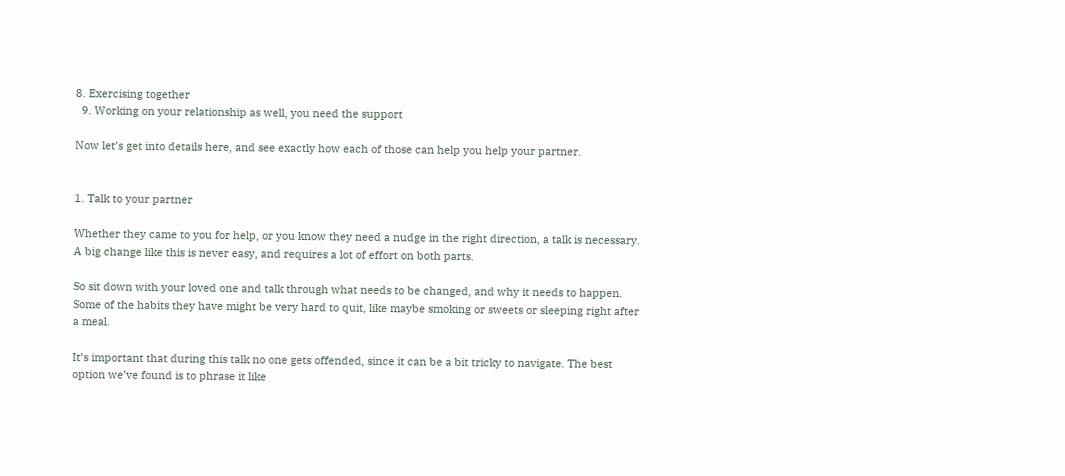8. Exercising together
  9. Working on your relationship as well, you need the support

Now let’s get into details here, and see exactly how each of those can help you help your partner.


1. Talk to your partner

Whether they came to you for help, or you know they need a nudge in the right direction, a talk is necessary. A big change like this is never easy, and requires a lot of effort on both parts.

So sit down with your loved one and talk through what needs to be changed, and why it needs to happen. Some of the habits they have might be very hard to quit, like maybe smoking or sweets or sleeping right after a meal.

It’s important that during this talk no one gets offended, since it can be a bit tricky to navigate. The best option we’ve found is to phrase it like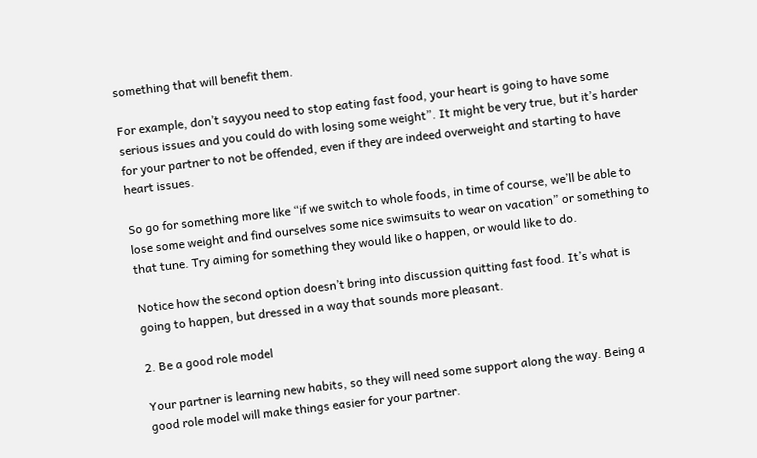something that will benefit them.

For example, don’t sayyou need to stop eating fast food, your heart is going to have some serious issues and you could do with losing some weight”. It might be very true, but it’s harder for your partner to not be offended, even if they are indeed overweight and starting to have heart issues.

So go for something more like “if we switch to whole foods, in time of course, we’ll be able to lose some weight and find ourselves some nice swimsuits to wear on vacation” or something to that tune. Try aiming for something they would like o happen, or would like to do.

Notice how the second option doesn’t bring into discussion quitting fast food. It’s what is going to happen, but dressed in a way that sounds more pleasant.

2. Be a good role model

Your partner is learning new habits, so they will need some support along the way. Being a good role model will make things easier for your partner.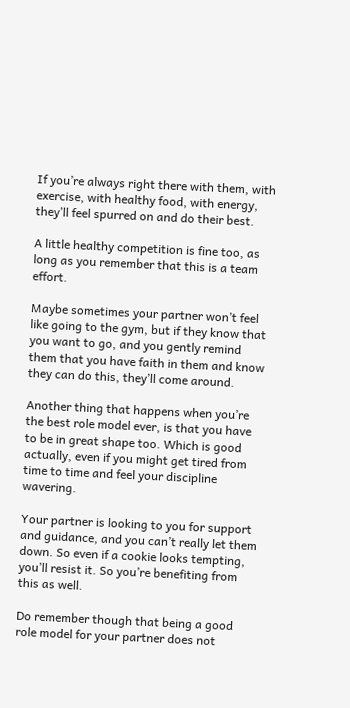If you’re always right there with them, with exercise, with healthy food, with energy, they’ll feel spurred on and do their best.

A little healthy competition is fine too, as long as you remember that this is a team effort.

Maybe sometimes your partner won’t feel like going to the gym, but if they know that you want to go, and you gently remind them that you have faith in them and know they can do this, they’ll come around.

Another thing that happens when you’re the best role model ever, is that you have to be in great shape too. Which is good actually, even if you might get tired from time to time and feel your discipline wavering.

Your partner is looking to you for support and guidance, and you can’t really let them down. So even if a cookie looks tempting, you’ll resist it. So you’re benefiting from this as well.

Do remember though that being a good role model for your partner does not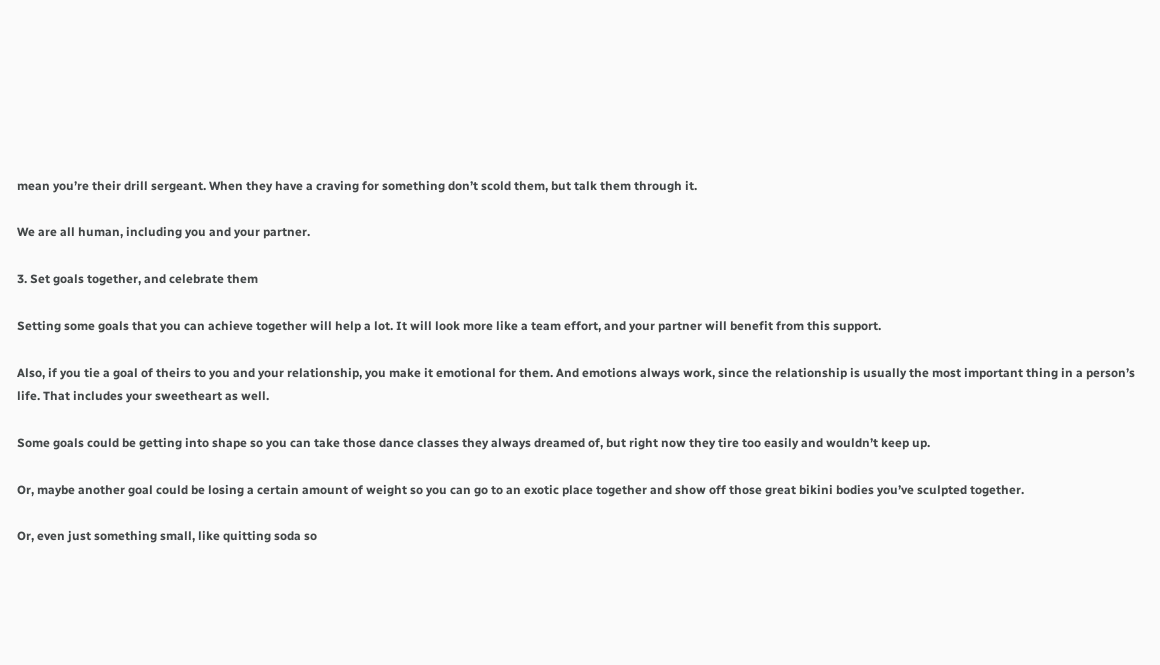mean you’re their drill sergeant. When they have a craving for something don’t scold them, but talk them through it.

We are all human, including you and your partner.

3. Set goals together, and celebrate them

Setting some goals that you can achieve together will help a lot. It will look more like a team effort, and your partner will benefit from this support.

Also, if you tie a goal of theirs to you and your relationship, you make it emotional for them. And emotions always work, since the relationship is usually the most important thing in a person’s life. That includes your sweetheart as well.

Some goals could be getting into shape so you can take those dance classes they always dreamed of, but right now they tire too easily and wouldn’t keep up.

Or, maybe another goal could be losing a certain amount of weight so you can go to an exotic place together and show off those great bikini bodies you’ve sculpted together.

Or, even just something small, like quitting soda so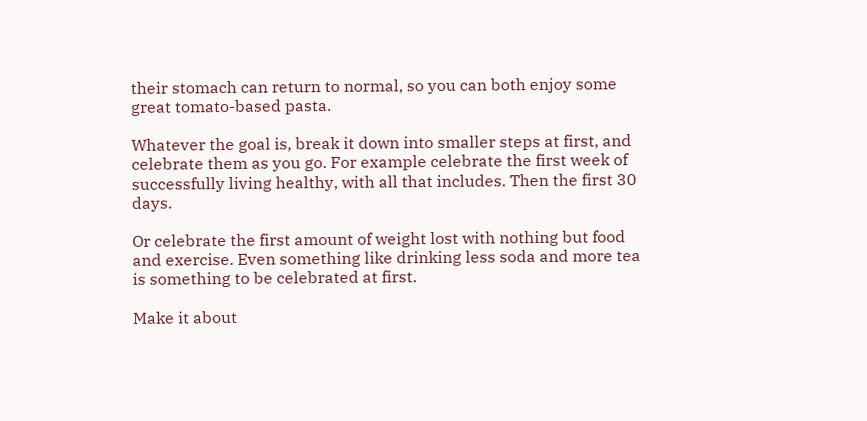their stomach can return to normal, so you can both enjoy some great tomato-based pasta.

Whatever the goal is, break it down into smaller steps at first, and celebrate them as you go. For example celebrate the first week of successfully living healthy, with all that includes. Then the first 30 days.

Or celebrate the first amount of weight lost with nothing but food and exercise. Even something like drinking less soda and more tea is something to be celebrated at first.

Make it about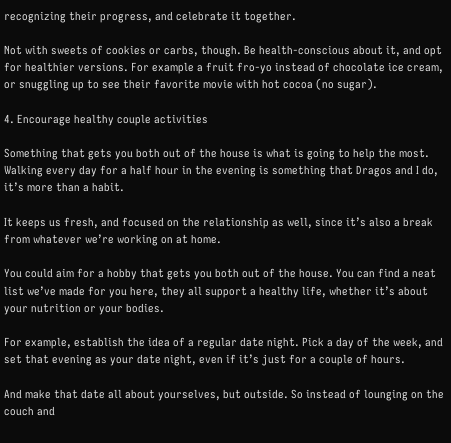recognizing their progress, and celebrate it together.

Not with sweets of cookies or carbs, though. Be health-conscious about it, and opt for healthier versions. For example a fruit fro-yo instead of chocolate ice cream, or snuggling up to see their favorite movie with hot cocoa (no sugar).

4. Encourage healthy couple activities

Something that gets you both out of the house is what is going to help the most. Walking every day for a half hour in the evening is something that Dragos and I do, it’s more than a habit.

It keeps us fresh, and focused on the relationship as well, since it’s also a break from whatever we’re working on at home.

You could aim for a hobby that gets you both out of the house. You can find a neat list we’ve made for you here, they all support a healthy life, whether it’s about your nutrition or your bodies.

For example, establish the idea of a regular date night. Pick a day of the week, and set that evening as your date night, even if it’s just for a couple of hours.

And make that date all about yourselves, but outside. So instead of lounging on the couch and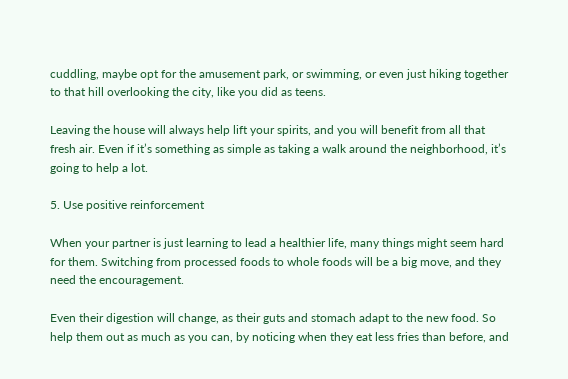cuddling, maybe opt for the amusement park, or swimming, or even just hiking together to that hill overlooking the city, like you did as teens.

Leaving the house will always help lift your spirits, and you will benefit from all that fresh air. Even if it’s something as simple as taking a walk around the neighborhood, it’s going to help a lot.

5. Use positive reinforcement

When your partner is just learning to lead a healthier life, many things might seem hard for them. Switching from processed foods to whole foods will be a big move, and they need the encouragement.

Even their digestion will change, as their guts and stomach adapt to the new food. So help them out as much as you can, by noticing when they eat less fries than before, and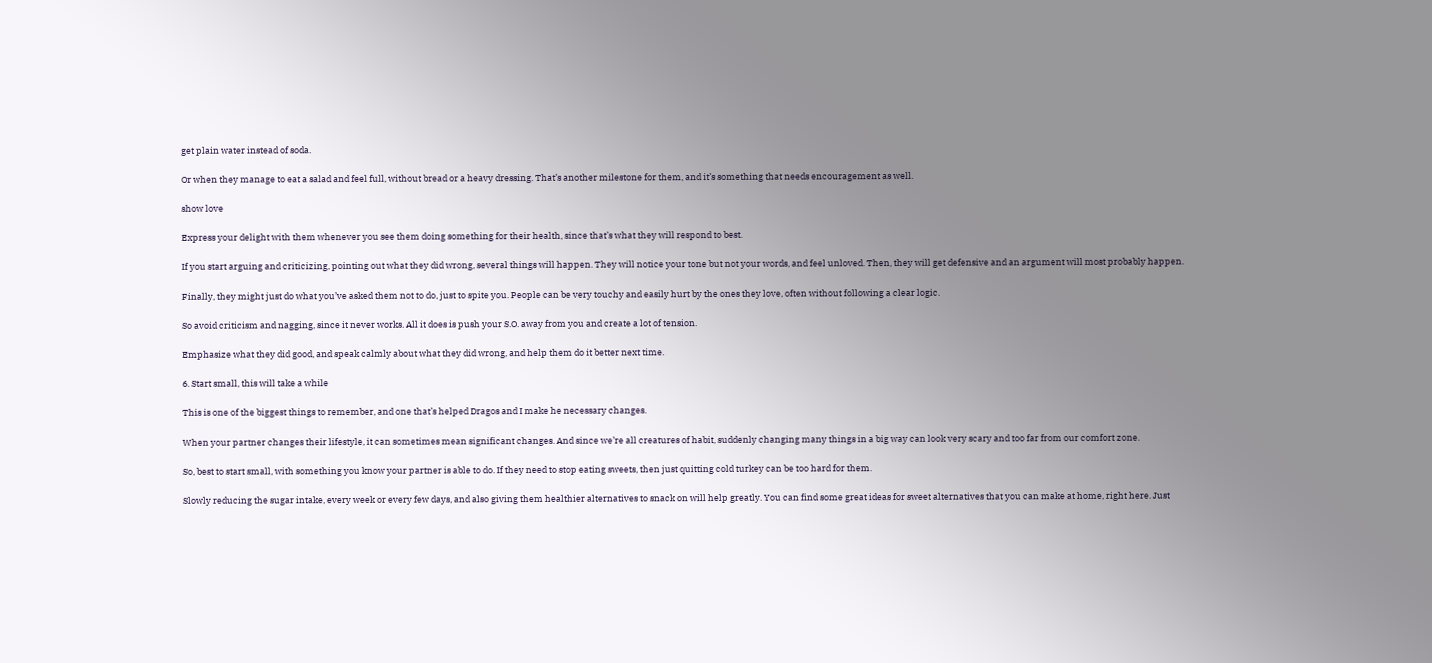get plain water instead of soda.

Or when they manage to eat a salad and feel full, without bread or a heavy dressing. That’s another milestone for them, and it’s something that needs encouragement as well.

show love

Express your delight with them whenever you see them doing something for their health, since that’s what they will respond to best.

If you start arguing and criticizing, pointing out what they did wrong, several things will happen. They will notice your tone but not your words, and feel unloved. Then, they will get defensive and an argument will most probably happen.

Finally, they might just do what you’ve asked them not to do, just to spite you. People can be very touchy and easily hurt by the ones they love, often without following a clear logic.

So avoid criticism and nagging, since it never works. All it does is push your S.O. away from you and create a lot of tension.

Emphasize what they did good, and speak calmly about what they did wrong, and help them do it better next time.

6. Start small, this will take a while

This is one of the biggest things to remember, and one that’s helped Dragos and I make he necessary changes.

When your partner changes their lifestyle, it can sometimes mean significant changes. And since we’re all creatures of habit, suddenly changing many things in a big way can look very scary and too far from our comfort zone.

So, best to start small, with something you know your partner is able to do. If they need to stop eating sweets, then just quitting cold turkey can be too hard for them.

Slowly reducing the sugar intake, every week or every few days, and also giving them healthier alternatives to snack on will help greatly. You can find some great ideas for sweet alternatives that you can make at home, right here. Just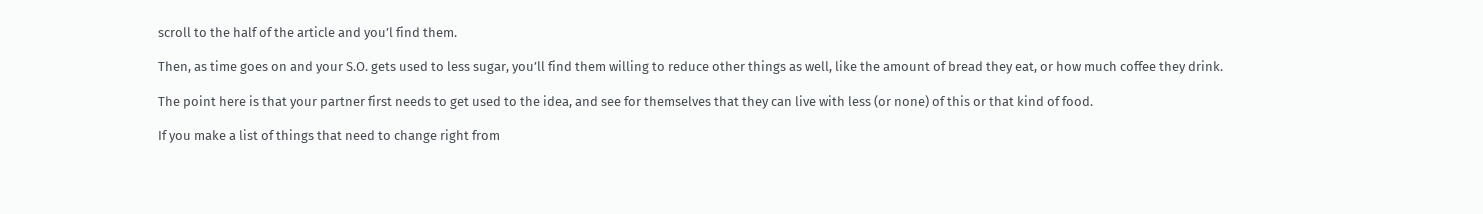scroll to the half of the article and you’l find them.

Then, as time goes on and your S.O. gets used to less sugar, you’ll find them willing to reduce other things as well, like the amount of bread they eat, or how much coffee they drink.

The point here is that your partner first needs to get used to the idea, and see for themselves that they can live with less (or none) of this or that kind of food.

If you make a list of things that need to change right from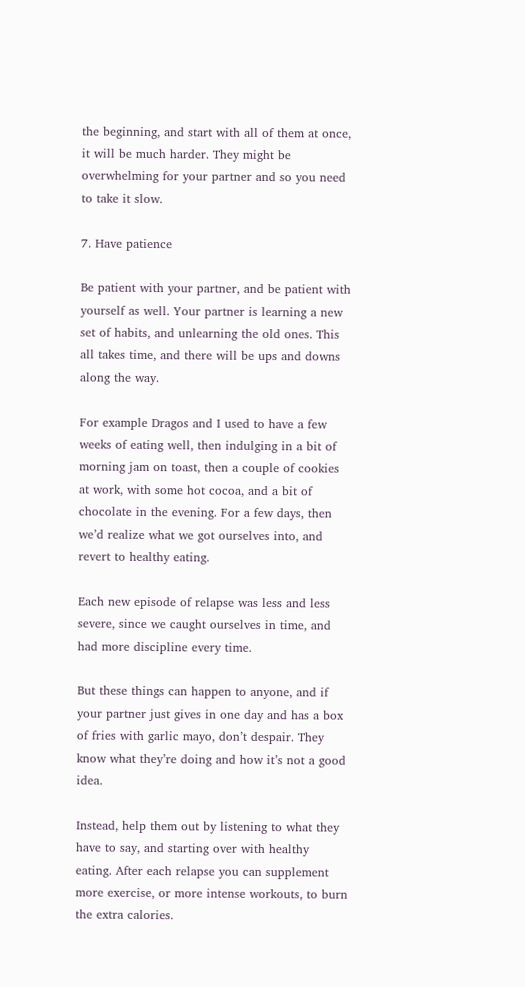the beginning, and start with all of them at once, it will be much harder. They might be overwhelming for your partner and so you need to take it slow.

7. Have patience

Be patient with your partner, and be patient with yourself as well. Your partner is learning a new set of habits, and unlearning the old ones. This all takes time, and there will be ups and downs along the way.

For example Dragos and I used to have a few weeks of eating well, then indulging in a bit of morning jam on toast, then a couple of cookies at work, with some hot cocoa, and a bit of chocolate in the evening. For a few days, then we’d realize what we got ourselves into, and revert to healthy eating.

Each new episode of relapse was less and less severe, since we caught ourselves in time, and had more discipline every time.

But these things can happen to anyone, and if your partner just gives in one day and has a box of fries with garlic mayo, don’t despair. They know what they’re doing and how it’s not a good idea.

Instead, help them out by listening to what they have to say, and starting over with healthy eating. After each relapse you can supplement more exercise, or more intense workouts, to burn the extra calories.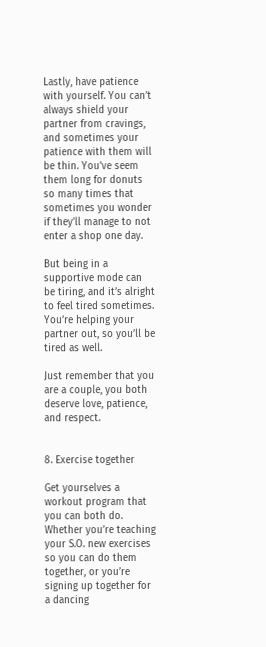Lastly, have patience with yourself. You can’t always shield your partner from cravings, and sometimes your patience with them will be thin. You’ve seem them long for donuts so many times that sometimes you wonder if they’ll manage to not enter a shop one day.

But being in a supportive mode can be tiring, and it’s alright to feel tired sometimes. You’re helping your partner out, so you’ll be tired as well.

Just remember that you are a couple, you both deserve love, patience, and respect.


8. Exercise together

Get yourselves a workout program that you can both do. Whether you’re teaching your S.O. new exercises so you can do them together, or you’re signing up together for a dancing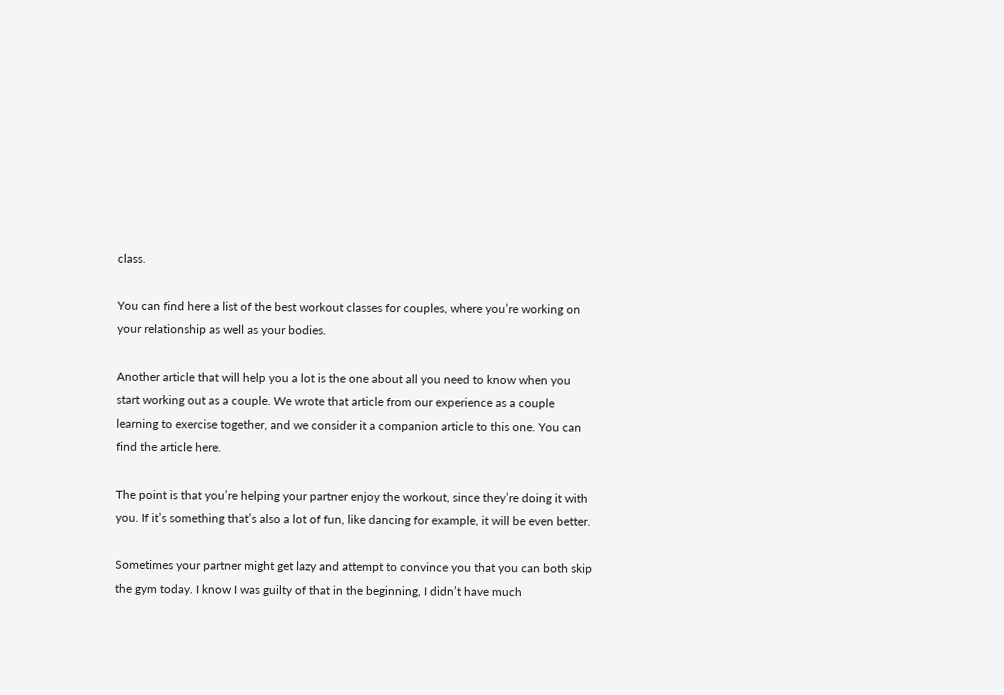class.

You can find here a list of the best workout classes for couples, where you’re working on your relationship as well as your bodies.

Another article that will help you a lot is the one about all you need to know when you start working out as a couple. We wrote that article from our experience as a couple learning to exercise together, and we consider it a companion article to this one. You can find the article here.

The point is that you’re helping your partner enjoy the workout, since they’re doing it with you. If it’s something that’s also a lot of fun, like dancing for example, it will be even better.

Sometimes your partner might get lazy and attempt to convince you that you can both skip the gym today. I know I was guilty of that in the beginning, I didn’t have much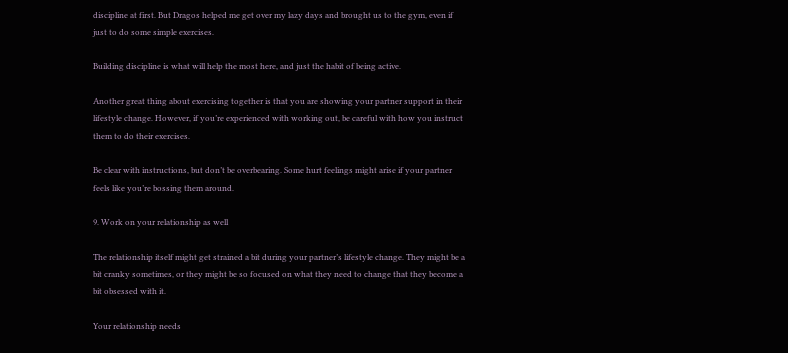discipline at first. But Dragos helped me get over my lazy days and brought us to the gym, even if just to do some simple exercises.

Building discipline is what will help the most here, and just the habit of being active.

Another great thing about exercising together is that you are showing your partner support in their lifestyle change. However, if you’re experienced with working out, be careful with how you instruct them to do their exercises.

Be clear with instructions, but don’t be overbearing. Some hurt feelings might arise if your partner feels like you’re bossing them around.

9. Work on your relationship as well

The relationship itself might get strained a bit during your partner’s lifestyle change. They might be a bit cranky sometimes, or they might be so focused on what they need to change that they become a bit obsessed with it.

Your relationship needs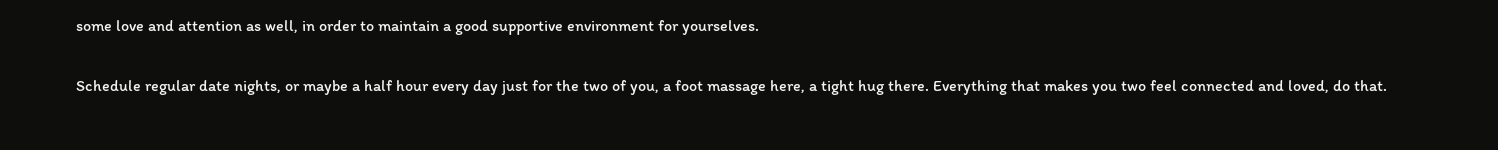some love and attention as well, in order to maintain a good supportive environment for yourselves.

Schedule regular date nights, or maybe a half hour every day just for the two of you, a foot massage here, a tight hug there. Everything that makes you two feel connected and loved, do that.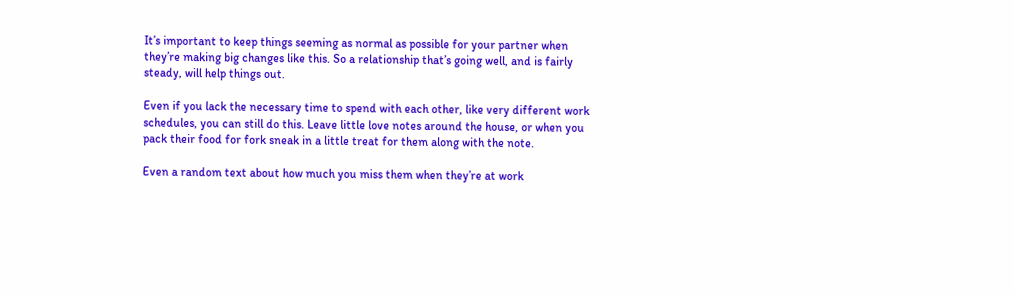It’s important to keep things seeming as normal as possible for your partner when they’re making big changes like this. So a relationship that’s going well, and is fairly steady, will help things out.

Even if you lack the necessary time to spend with each other, like very different work schedules, you can still do this. Leave little love notes around the house, or when you pack their food for fork sneak in a little treat for them along with the note.

Even a random text about how much you miss them when they’re at work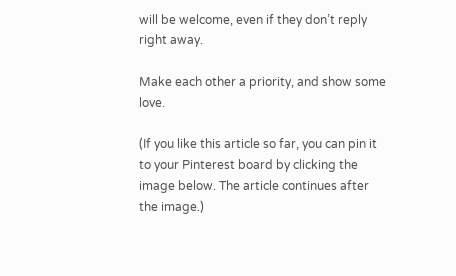will be welcome, even if they don’t reply right away.

Make each other a priority, and show some love.

(If you like this article so far, you can pin it to your Pinterest board by clicking the image below. The article continues after the image.)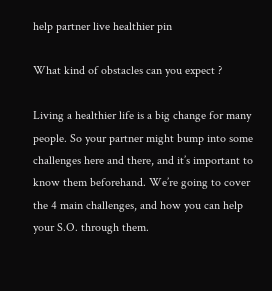help partner live healthier pin

What kind of obstacles can you expect ?

Living a healthier life is a big change for many people. So your partner might bump into some challenges here and there, and it’s important to know them beforehand. We’re going to cover the 4 main challenges, and how you can help your S.O. through them.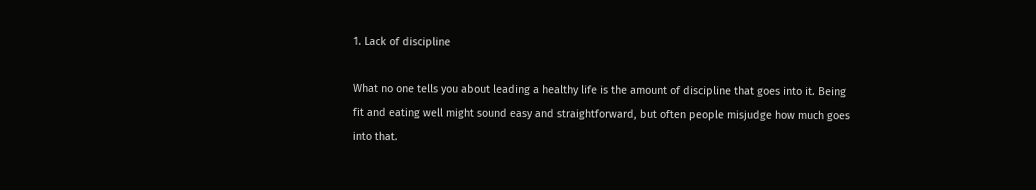1. Lack of discipline

What no one tells you about leading a healthy life is the amount of discipline that goes into it. Being fit and eating well might sound easy and straightforward, but often people misjudge how much goes into that.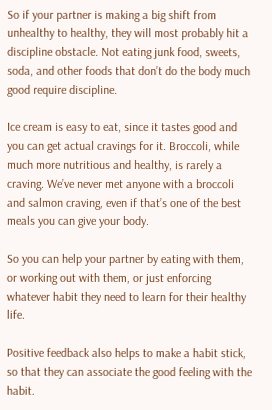So if your partner is making a big shift from unhealthy to healthy, they will most probably hit a discipline obstacle. Not eating junk food, sweets, soda, and other foods that don’t do the body much good require discipline.

Ice cream is easy to eat, since it tastes good and you can get actual cravings for it. Broccoli, while much more nutritious and healthy, is rarely a craving. We’ve never met anyone with a broccoli and salmon craving, even if that’s one of the best meals you can give your body.

So you can help your partner by eating with them, or working out with them, or just enforcing whatever habit they need to learn for their healthy life.

Positive feedback also helps to make a habit stick, so that they can associate the good feeling with the habit.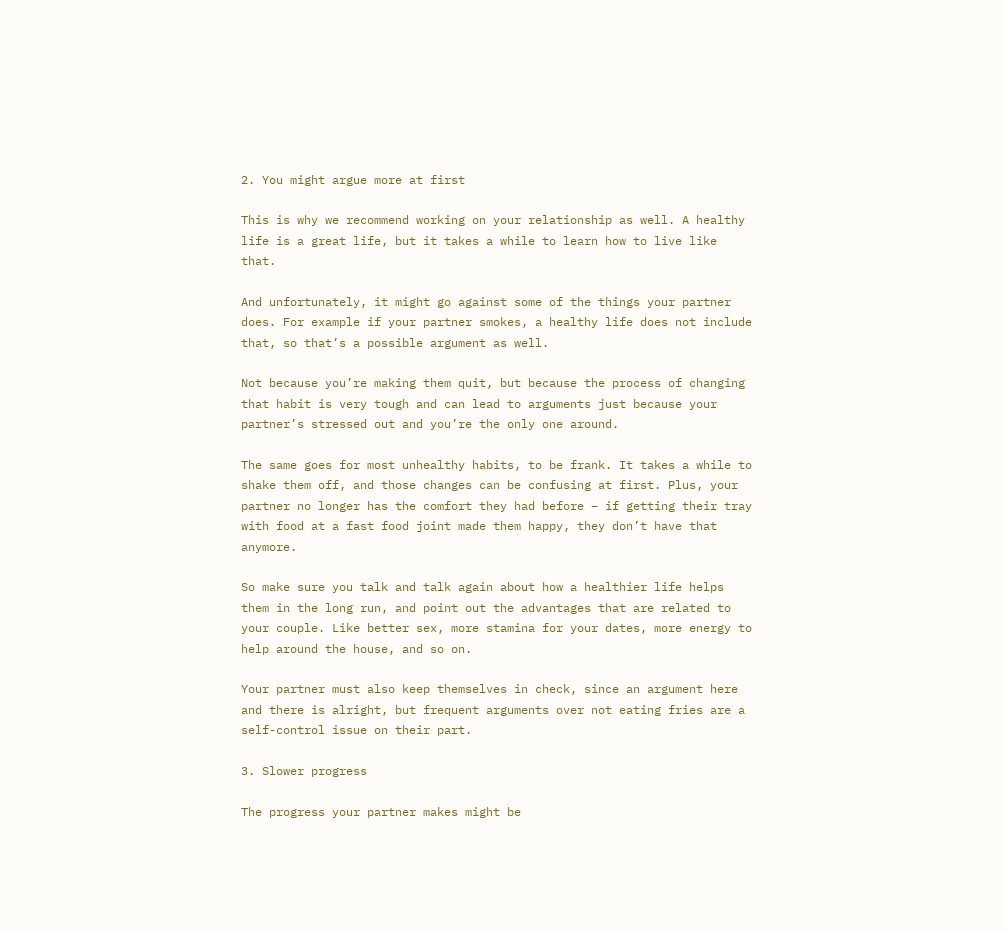2. You might argue more at first

This is why we recommend working on your relationship as well. A healthy life is a great life, but it takes a while to learn how to live like that.

And unfortunately, it might go against some of the things your partner does. For example if your partner smokes, a healthy life does not include that, so that’s a possible argument as well.

Not because you’re making them quit, but because the process of changing that habit is very tough and can lead to arguments just because your partner’s stressed out and you’re the only one around.

The same goes for most unhealthy habits, to be frank. It takes a while to shake them off, and those changes can be confusing at first. Plus, your partner no longer has the comfort they had before – if getting their tray with food at a fast food joint made them happy, they don’t have that anymore.

So make sure you talk and talk again about how a healthier life helps them in the long run, and point out the advantages that are related to your couple. Like better sex, more stamina for your dates, more energy to help around the house, and so on.

Your partner must also keep themselves in check, since an argument here and there is alright, but frequent arguments over not eating fries are a self-control issue on their part.

3. Slower progress

The progress your partner makes might be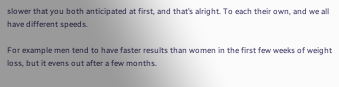slower that you both anticipated at first, and that’s alright. To each their own, and we all have different speeds.

For example men tend to have faster results than women in the first few weeks of weight loss, but it evens out after a few months.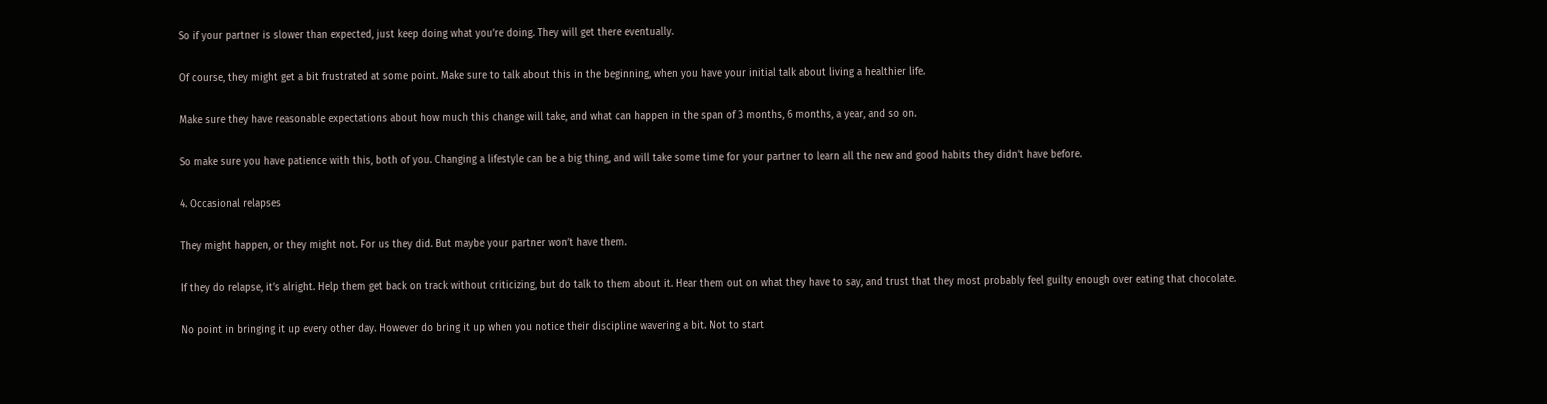So if your partner is slower than expected, just keep doing what you’re doing. They will get there eventually.

Of course, they might get a bit frustrated at some point. Make sure to talk about this in the beginning, when you have your initial talk about living a healthier life.

Make sure they have reasonable expectations about how much this change will take, and what can happen in the span of 3 months, 6 months, a year, and so on.

So make sure you have patience with this, both of you. Changing a lifestyle can be a big thing, and will take some time for your partner to learn all the new and good habits they didn’t have before.

4. Occasional relapses

They might happen, or they might not. For us they did. But maybe your partner won’t have them.

If they do relapse, it’s alright. Help them get back on track without criticizing, but do talk to them about it. Hear them out on what they have to say, and trust that they most probably feel guilty enough over eating that chocolate.

No point in bringing it up every other day. However do bring it up when you notice their discipline wavering a bit. Not to start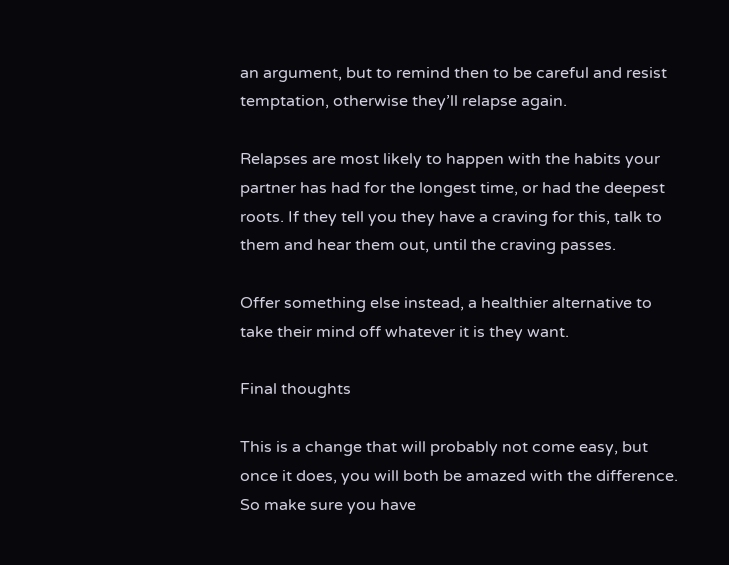an argument, but to remind then to be careful and resist temptation, otherwise they’ll relapse again.

Relapses are most likely to happen with the habits your partner has had for the longest time, or had the deepest roots. If they tell you they have a craving for this, talk to them and hear them out, until the craving passes.

Offer something else instead, a healthier alternative to take their mind off whatever it is they want.

Final thoughts

This is a change that will probably not come easy, but once it does, you will both be amazed with the difference. So make sure you have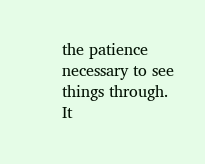the patience necessary to see things through. It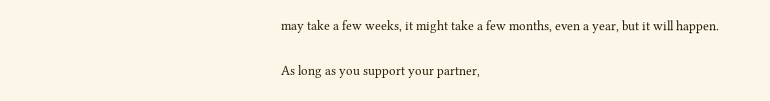may take a few weeks, it might take a few months, even a year, but it will happen.

As long as you support your partner,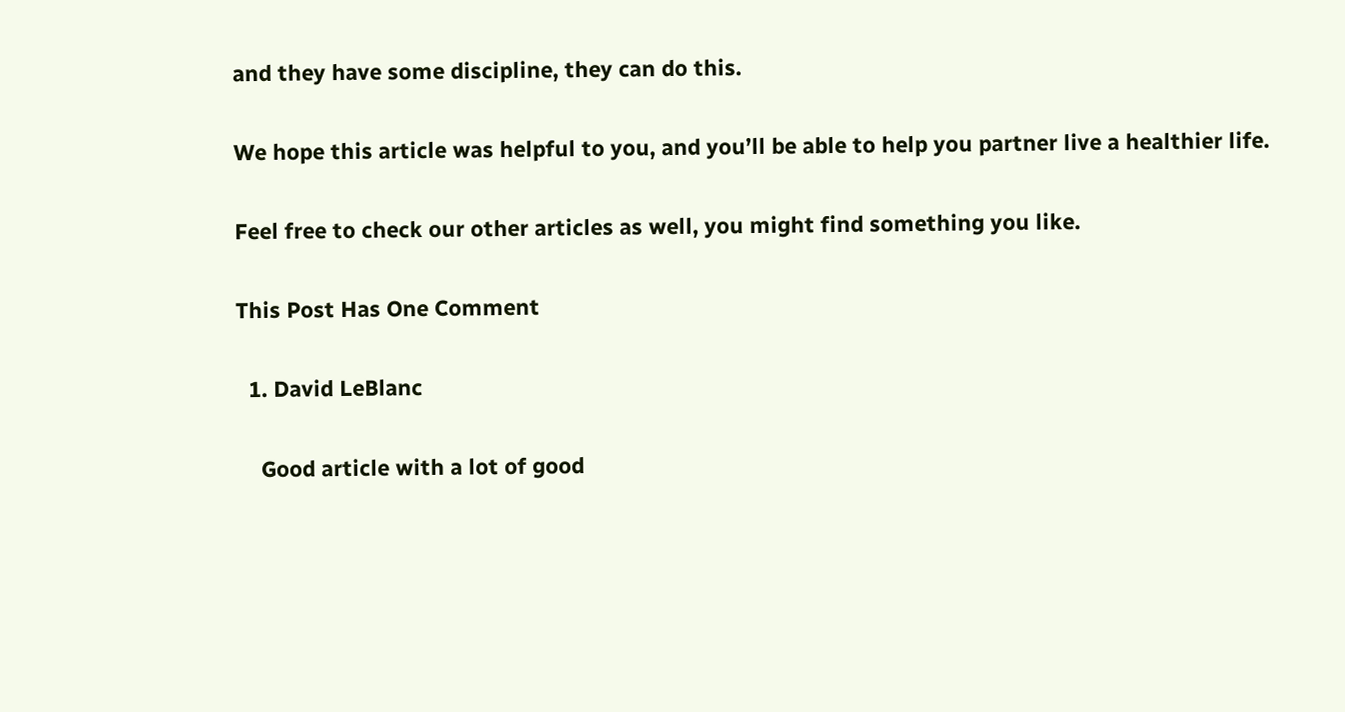and they have some discipline, they can do this.

We hope this article was helpful to you, and you’ll be able to help you partner live a healthier life.

Feel free to check our other articles as well, you might find something you like.

This Post Has One Comment

  1. David LeBlanc

    Good article with a lot of good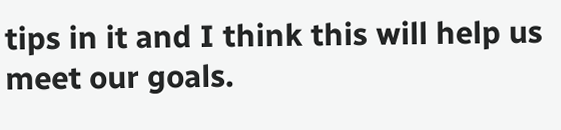tips in it and I think this will help us meet our goals.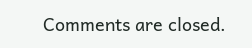Comments are closed.